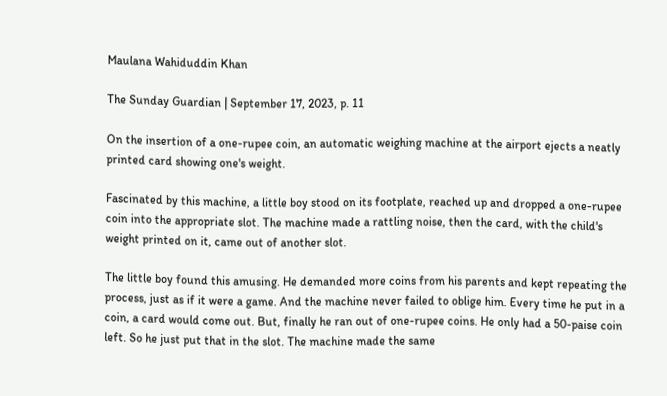Maulana Wahiduddin Khan

The Sunday Guardian | September 17, 2023, p. 11

On the insertion of a one-rupee coin, an automatic weighing machine at the airport ejects a neatly printed card showing one's weight.

Fascinated by this machine, a little boy stood on its footplate, reached up and dropped a one-rupee coin into the appropriate slot. The machine made a rattling noise, then the card, with the child's weight printed on it, came out of another slot.

The little boy found this amusing. He demanded more coins from his parents and kept repeating the process, just as if it were a game. And the machine never failed to oblige him. Every time he put in a coin, a card would come out. But, finally he ran out of one-rupee coins. He only had a 50-paise coin left. So he just put that in the slot. The machine made the same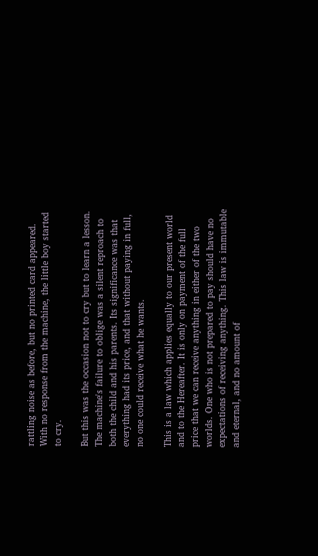rattling noise as before, but no printed card appeared. With no response from the machine, the little boy started to cry.

But this was the occasion not to cry but to learn a lesson. The machine's failure to oblige was a silent reproach to both the child and his parents. Its significance was that everything had its price, and that without paying in full, no one could receive what he wants.

This is a law which applies equally to our present world and to the Hereafter. It is only on payment of the full price that we can receive anything in either of the two worlds. One who is not prepared to pay should have no expectations of receiving anything. This law is immutable and eternal, and no amount of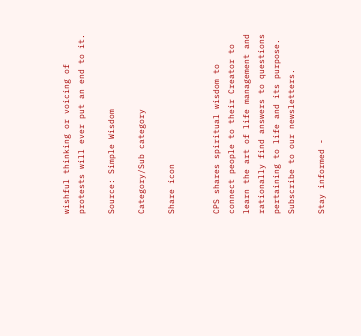wishful thinking or voicing of protests will ever put an end to it.

Source: Simple Wisdom

Category/Sub category

Share icon


CPS shares spiritual wisdom to connect people to their Creator to learn the art of life management and rationally find answers to questions pertaining to life and its purpose. Subscribe to our newsletters.

Stay informed -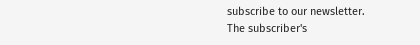subscribe to our newsletter.
The subscriber's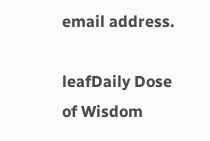email address.

leafDaily Dose of Wisdom